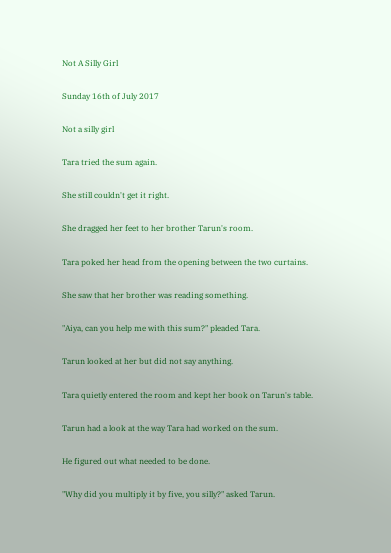Not A Silly Girl

Sunday 16th of July 2017

Not a silly girl

Tara tried the sum again.

She still couldn't get it right.

She dragged her feet to her brother Tarun's room.

Tara poked her head from the opening between the two curtains.

She saw that her brother was reading something.

"Aiya, can you help me with this sum?" pleaded Tara.

Tarun looked at her but did not say anything.

Tara quietly entered the room and kept her book on Tarun's table.

Tarun had a look at the way Tara had worked on the sum.

He figured out what needed to be done.

"Why did you multiply it by five, you silly?" asked Tarun.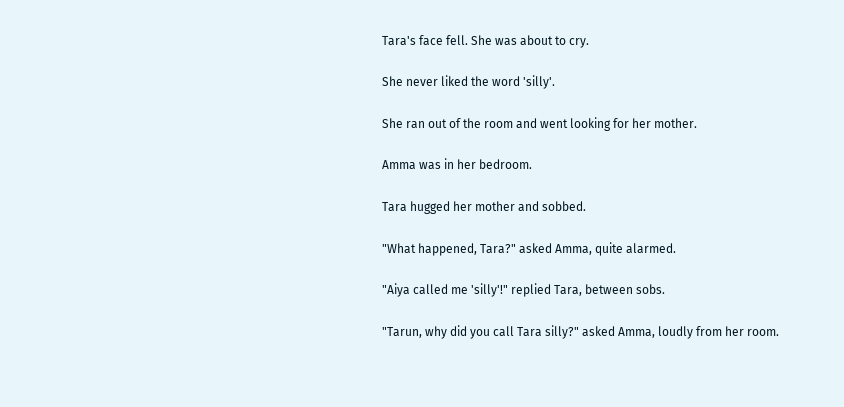Tara's face fell. She was about to cry.

She never liked the word 'silly'.

She ran out of the room and went looking for her mother.

Amma was in her bedroom.

Tara hugged her mother and sobbed.

"What happened, Tara?" asked Amma, quite alarmed.

"Aiya called me 'silly'!" replied Tara, between sobs.

"Tarun, why did you call Tara silly?" asked Amma, loudly from her room.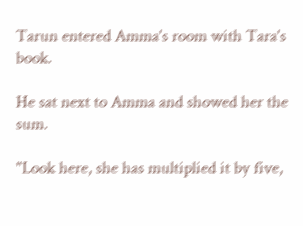Tarun entered Amma's room with Tara's book.

He sat next to Amma and showed her the sum.

"Look here, she has multiplied it by five,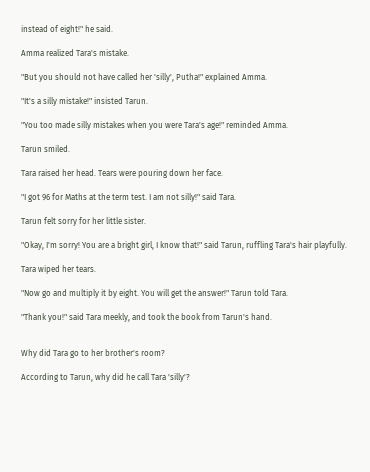instead of eight!" he said.

Amma realized Tara's mistake.

"But you should not have called her 'silly', Putha!" explained Amma.

"It's a silly mistake!" insisted Tarun.

"You too made silly mistakes when you were Tara's age!" reminded Amma.

Tarun smiled.

Tara raised her head. Tears were pouring down her face.

"I got 96 for Maths at the term test. I am not silly!" said Tara.

Tarun felt sorry for her little sister.

"Okay, I'm sorry! You are a bright girl, I know that!" said Tarun, ruffling Tara's hair playfully.

Tara wiped her tears.

"Now go and multiply it by eight. You will get the answer!" Tarun told Tara.

"Thank you!" said Tara meekly, and took the book from Tarun's hand.


Why did Tara go to her brother's room?

According to Tarun, why did he call Tara 'silly'?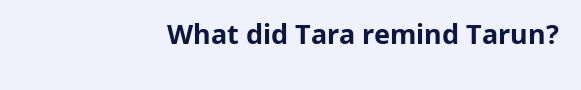What did Tara remind Tarun?